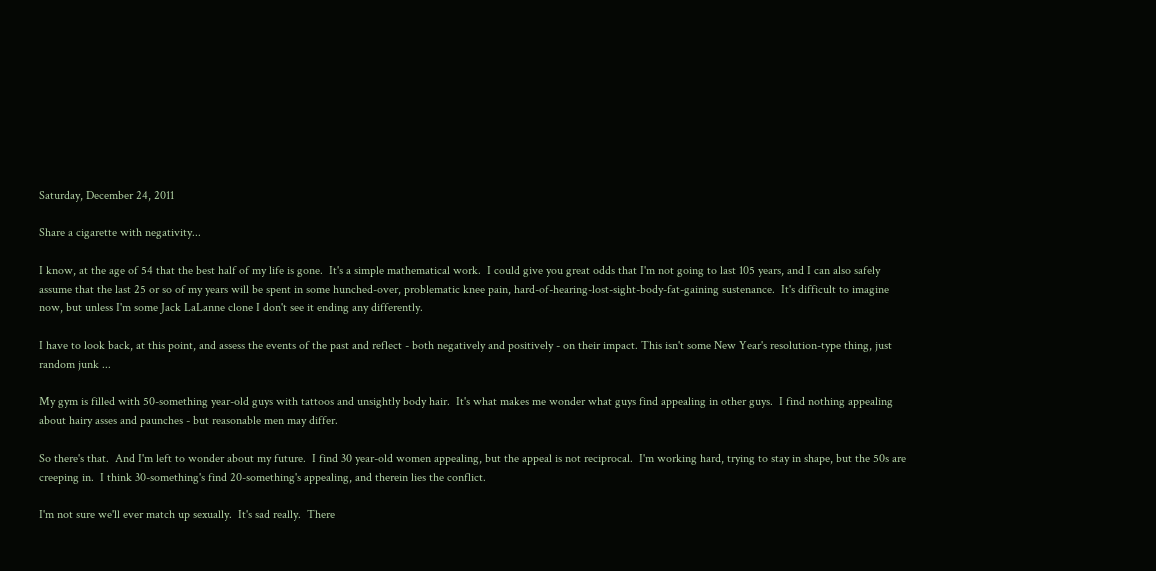Saturday, December 24, 2011

Share a cigarette with negativity...

I know, at the age of 54 that the best half of my life is gone.  It's a simple mathematical work.  I could give you great odds that I'm not going to last 105 years, and I can also safely assume that the last 25 or so of my years will be spent in some hunched-over, problematic knee pain, hard-of-hearing-lost-sight-body-fat-gaining sustenance.  It's difficult to imagine now, but unless I'm some Jack LaLanne clone I don't see it ending any differently.

I have to look back, at this point, and assess the events of the past and reflect - both negatively and positively - on their impact. This isn't some New Year's resolution-type thing, just random junk ...

My gym is filled with 50-something year-old guys with tattoos and unsightly body hair.  It's what makes me wonder what guys find appealing in other guys.  I find nothing appealing about hairy asses and paunches - but reasonable men may differ.

So there's that.  And I'm left to wonder about my future.  I find 30 year-old women appealing, but the appeal is not reciprocal.  I'm working hard, trying to stay in shape, but the 50s are creeping in.  I think 30-something's find 20-something's appealing, and therein lies the conflict.

I'm not sure we'll ever match up sexually.  It's sad really.  There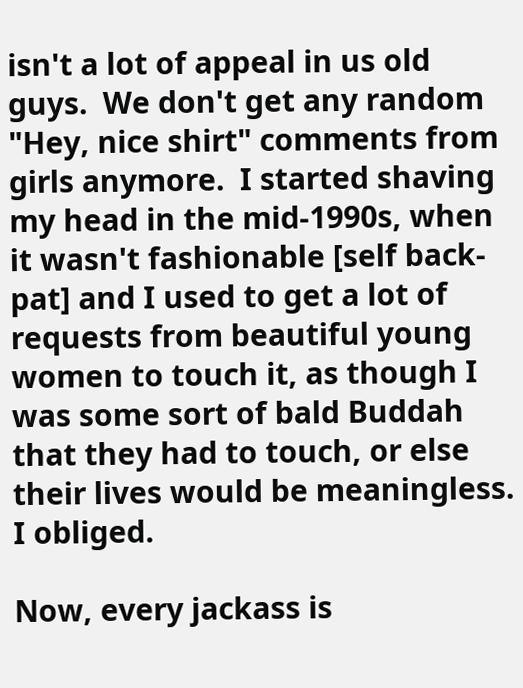isn't a lot of appeal in us old guys.  We don't get any random "Hey, nice shirt" comments from girls anymore.  I started shaving my head in the mid-1990s, when it wasn't fashionable [self back-pat] and I used to get a lot of requests from beautiful young women to touch it, as though I was some sort of bald Buddah that they had to touch, or else their lives would be meaningless.  I obliged.

Now, every jackass is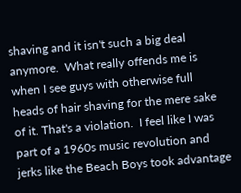shaving and it isn't such a big deal anymore.  What really offends me is when I see guys with otherwise full heads of hair shaving for the mere sake of it. That's a violation.  I feel like I was part of a 1960s music revolution and jerks like the Beach Boys took advantage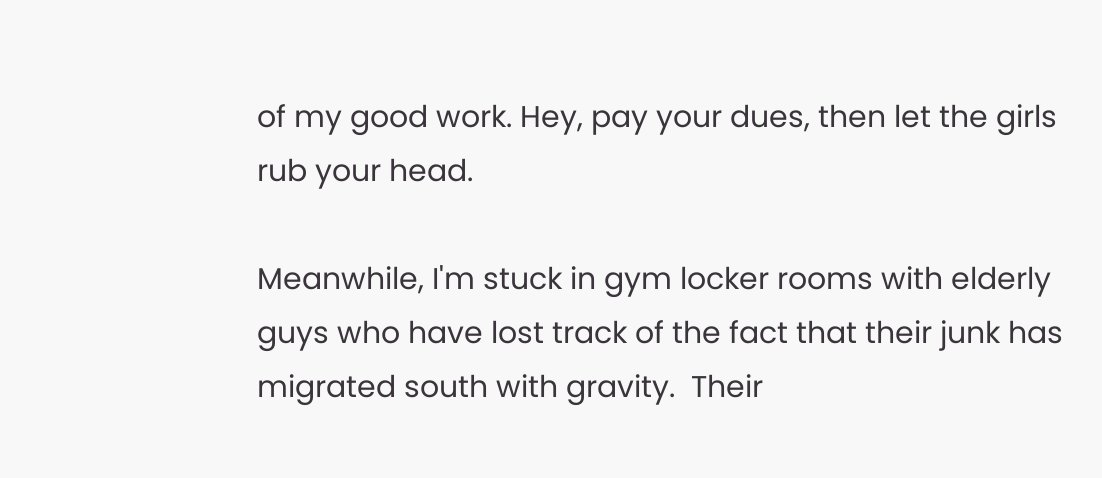of my good work. Hey, pay your dues, then let the girls rub your head.

Meanwhile, I'm stuck in gym locker rooms with elderly guys who have lost track of the fact that their junk has migrated south with gravity.  Their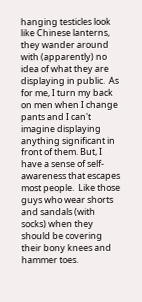hanging testicles look like Chinese lanterns, they wander around with (apparently) no idea of what they are displaying in public.  As for me, I turn my back on men when I change pants and I can't imagine displaying anything significant in front of them. But, I have a sense of self-awareness that escapes most people.  Like those guys who wear shorts and sandals (with socks) when they should be covering their bony knees and hammer toes.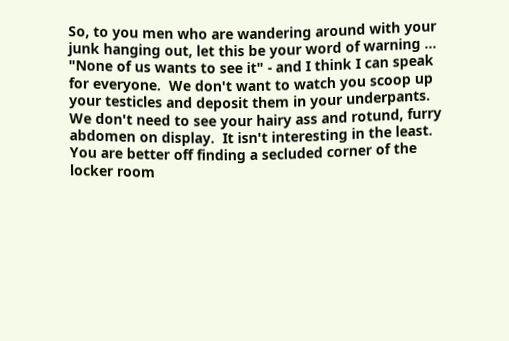So, to you men who are wandering around with your junk hanging out, let this be your word of warning ... "None of us wants to see it" - and I think I can speak for everyone.  We don't want to watch you scoop up your testicles and deposit them in your underpants.  We don't need to see your hairy ass and rotund, furry abdomen on display.  It isn't interesting in the least.  You are better off finding a secluded corner of the locker room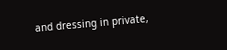and dressing in private,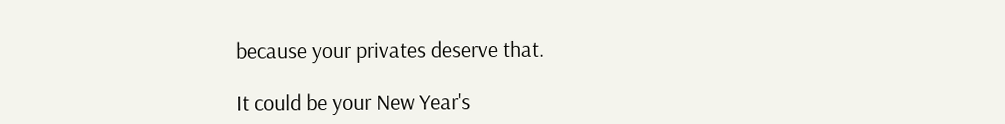because your privates deserve that.

It could be your New Year's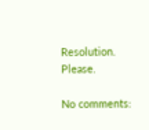Resolution.  Please.

No comments: